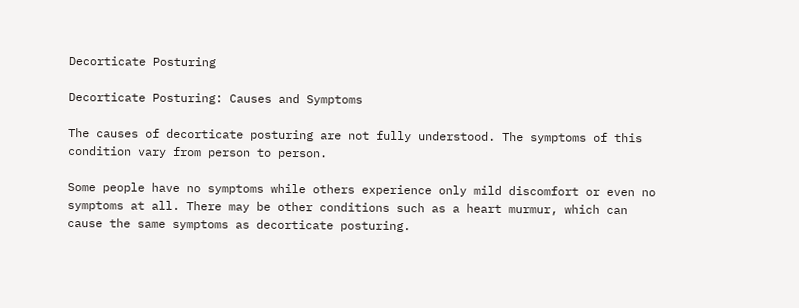Decorticate Posturing

Decorticate Posturing: Causes and Symptoms

The causes of decorticate posturing are not fully understood. The symptoms of this condition vary from person to person.

Some people have no symptoms while others experience only mild discomfort or even no symptoms at all. There may be other conditions such as a heart murmur, which can cause the same symptoms as decorticate posturing.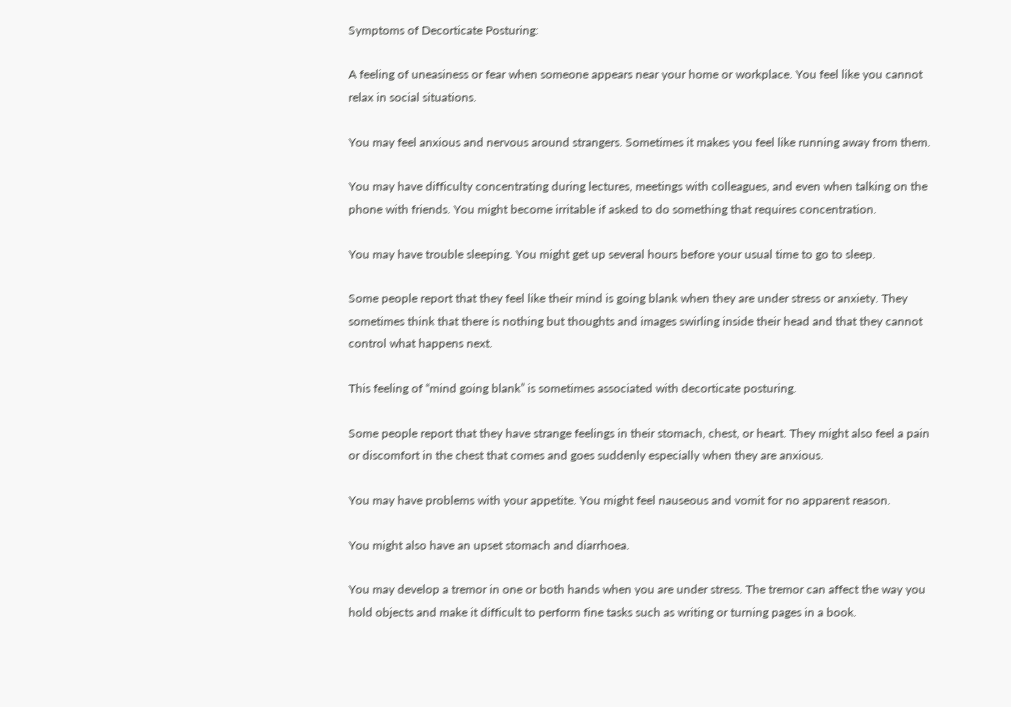Symptoms of Decorticate Posturing:

A feeling of uneasiness or fear when someone appears near your home or workplace. You feel like you cannot relax in social situations.

You may feel anxious and nervous around strangers. Sometimes it makes you feel like running away from them.

You may have difficulty concentrating during lectures, meetings with colleagues, and even when talking on the phone with friends. You might become irritable if asked to do something that requires concentration.

You may have trouble sleeping. You might get up several hours before your usual time to go to sleep.

Some people report that they feel like their mind is going blank when they are under stress or anxiety. They sometimes think that there is nothing but thoughts and images swirling inside their head and that they cannot control what happens next.

This feeling of “mind going blank” is sometimes associated with decorticate posturing.

Some people report that they have strange feelings in their stomach, chest, or heart. They might also feel a pain or discomfort in the chest that comes and goes suddenly especially when they are anxious.

You may have problems with your appetite. You might feel nauseous and vomit for no apparent reason.

You might also have an upset stomach and diarrhoea.

You may develop a tremor in one or both hands when you are under stress. The tremor can affect the way you hold objects and make it difficult to perform fine tasks such as writing or turning pages in a book.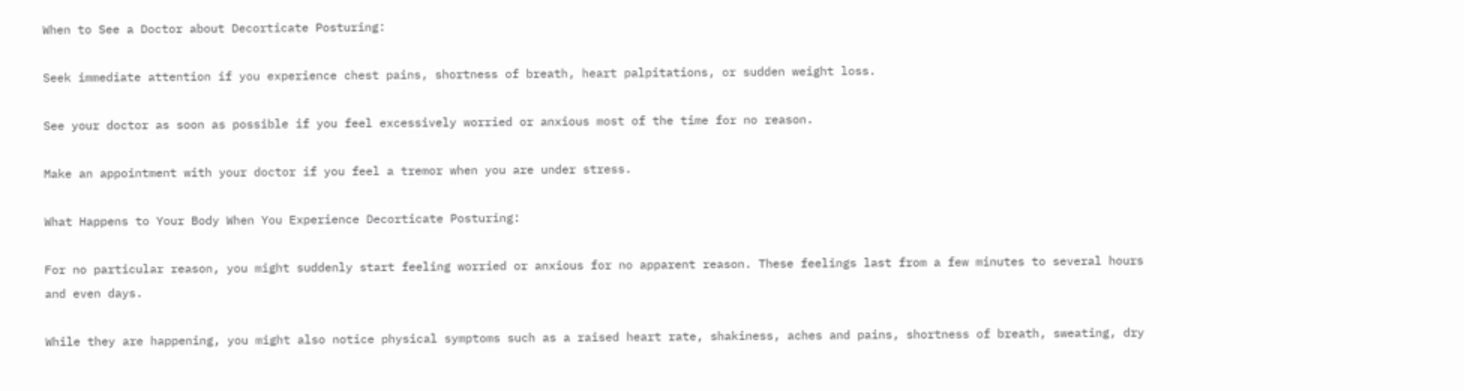When to See a Doctor about Decorticate Posturing:

Seek immediate attention if you experience chest pains, shortness of breath, heart palpitations, or sudden weight loss.

See your doctor as soon as possible if you feel excessively worried or anxious most of the time for no reason.

Make an appointment with your doctor if you feel a tremor when you are under stress.

What Happens to Your Body When You Experience Decorticate Posturing:

For no particular reason, you might suddenly start feeling worried or anxious for no apparent reason. These feelings last from a few minutes to several hours and even days.

While they are happening, you might also notice physical symptoms such as a raised heart rate, shakiness, aches and pains, shortness of breath, sweating, dry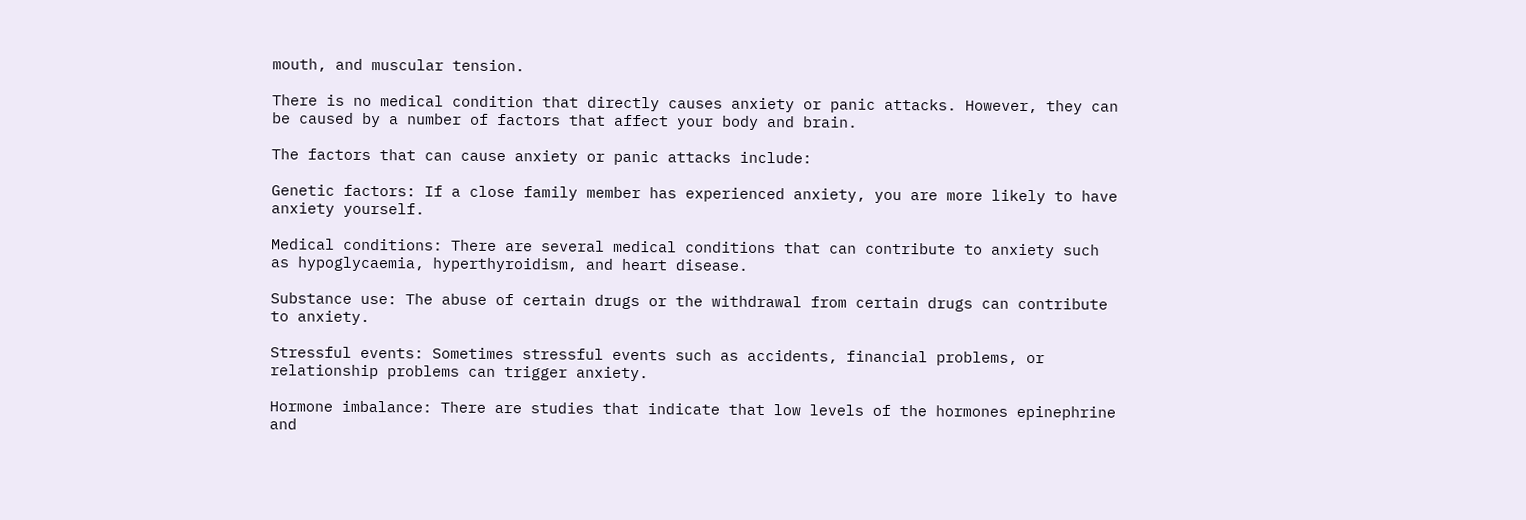mouth, and muscular tension.

There is no medical condition that directly causes anxiety or panic attacks. However, they can be caused by a number of factors that affect your body and brain.

The factors that can cause anxiety or panic attacks include:

Genetic factors: If a close family member has experienced anxiety, you are more likely to have anxiety yourself.

Medical conditions: There are several medical conditions that can contribute to anxiety such as hypoglycaemia, hyperthyroidism, and heart disease.

Substance use: The abuse of certain drugs or the withdrawal from certain drugs can contribute to anxiety.

Stressful events: Sometimes stressful events such as accidents, financial problems, or relationship problems can trigger anxiety.

Hormone imbalance: There are studies that indicate that low levels of the hormones epinephrine and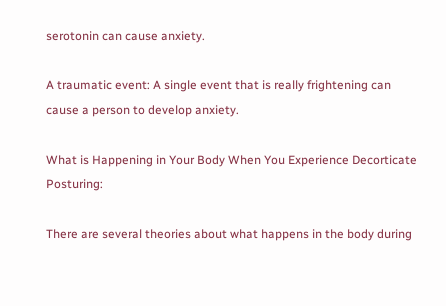serotonin can cause anxiety.

A traumatic event: A single event that is really frightening can cause a person to develop anxiety.

What is Happening in Your Body When You Experience Decorticate Posturing:

There are several theories about what happens in the body during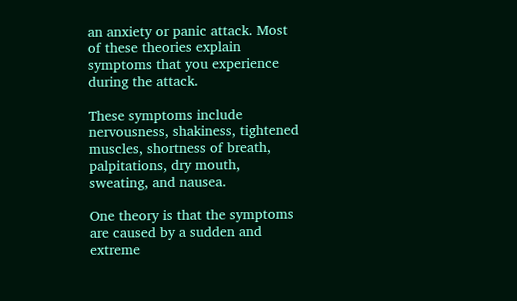an anxiety or panic attack. Most of these theories explain symptoms that you experience during the attack.

These symptoms include nervousness, shakiness, tightened muscles, shortness of breath, palpitations, dry mouth, sweating, and nausea.

One theory is that the symptoms are caused by a sudden and extreme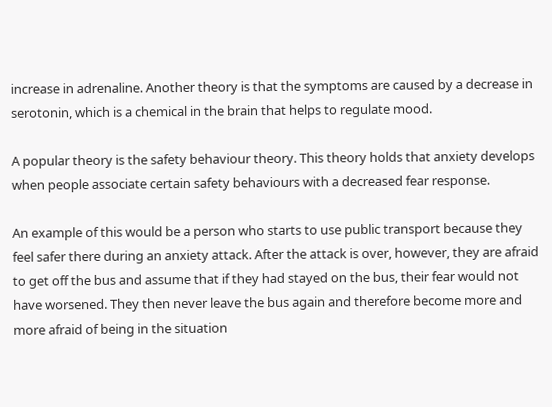increase in adrenaline. Another theory is that the symptoms are caused by a decrease in serotonin, which is a chemical in the brain that helps to regulate mood.

A popular theory is the safety behaviour theory. This theory holds that anxiety develops when people associate certain safety behaviours with a decreased fear response.

An example of this would be a person who starts to use public transport because they feel safer there during an anxiety attack. After the attack is over, however, they are afraid to get off the bus and assume that if they had stayed on the bus, their fear would not have worsened. They then never leave the bus again and therefore become more and more afraid of being in the situation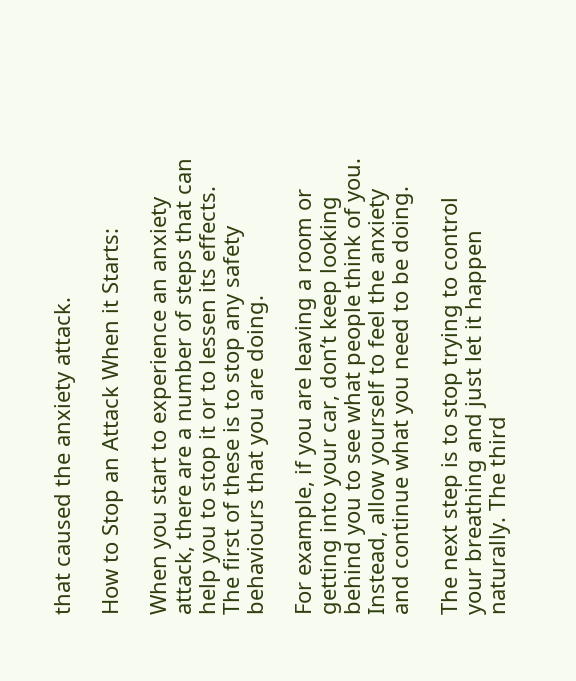that caused the anxiety attack.

How to Stop an Attack When it Starts:

When you start to experience an anxiety attack, there are a number of steps that can help you to stop it or to lessen its effects. The first of these is to stop any safety behaviours that you are doing.

For example, if you are leaving a room or getting into your car, don’t keep looking behind you to see what people think of you. Instead, allow yourself to feel the anxiety and continue what you need to be doing.

The next step is to stop trying to control your breathing and just let it happen naturally. The third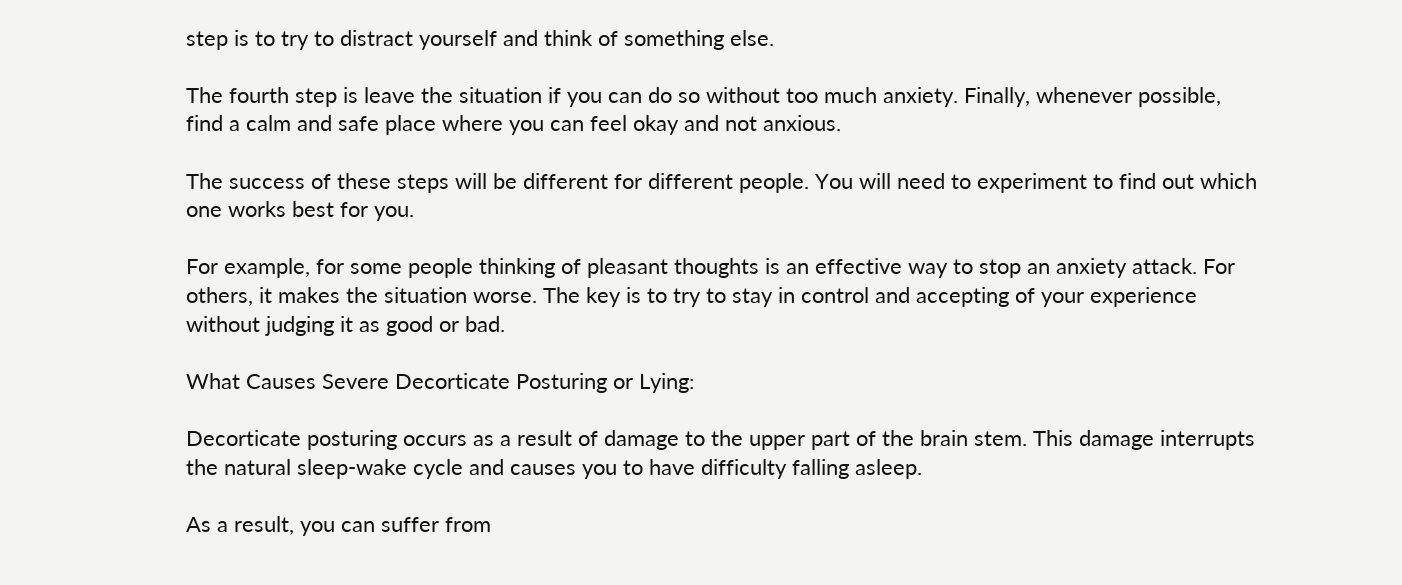step is to try to distract yourself and think of something else.

The fourth step is leave the situation if you can do so without too much anxiety. Finally, whenever possible, find a calm and safe place where you can feel okay and not anxious.

The success of these steps will be different for different people. You will need to experiment to find out which one works best for you.

For example, for some people thinking of pleasant thoughts is an effective way to stop an anxiety attack. For others, it makes the situation worse. The key is to try to stay in control and accepting of your experience without judging it as good or bad.

What Causes Severe Decorticate Posturing or Lying:

Decorticate posturing occurs as a result of damage to the upper part of the brain stem. This damage interrupts the natural sleep-wake cycle and causes you to have difficulty falling asleep.

As a result, you can suffer from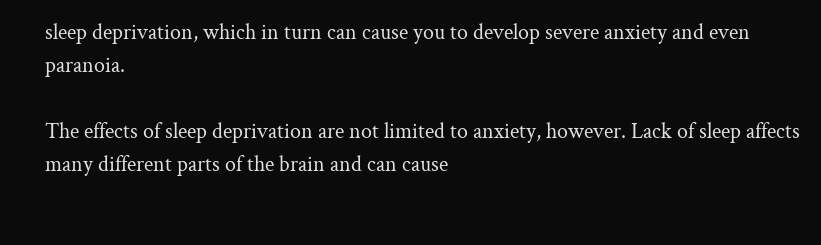sleep deprivation, which in turn can cause you to develop severe anxiety and even paranoia.

The effects of sleep deprivation are not limited to anxiety, however. Lack of sleep affects many different parts of the brain and can cause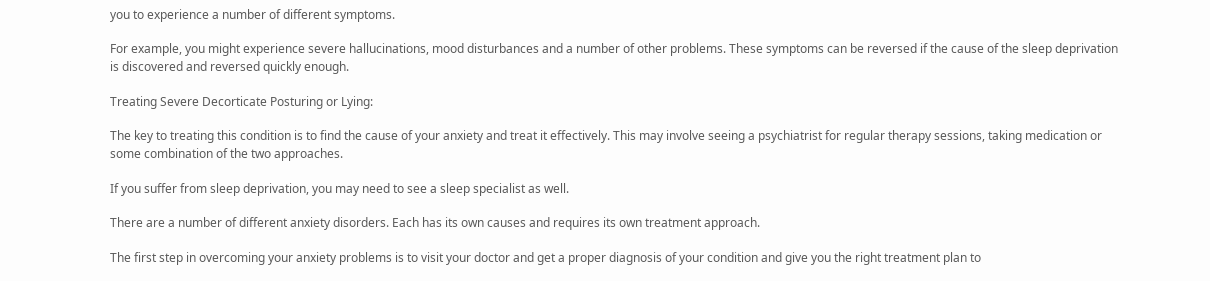you to experience a number of different symptoms.

For example, you might experience severe hallucinations, mood disturbances and a number of other problems. These symptoms can be reversed if the cause of the sleep deprivation is discovered and reversed quickly enough.

Treating Severe Decorticate Posturing or Lying:

The key to treating this condition is to find the cause of your anxiety and treat it effectively. This may involve seeing a psychiatrist for regular therapy sessions, taking medication or some combination of the two approaches.

If you suffer from sleep deprivation, you may need to see a sleep specialist as well.

There are a number of different anxiety disorders. Each has its own causes and requires its own treatment approach.

The first step in overcoming your anxiety problems is to visit your doctor and get a proper diagnosis of your condition and give you the right treatment plan to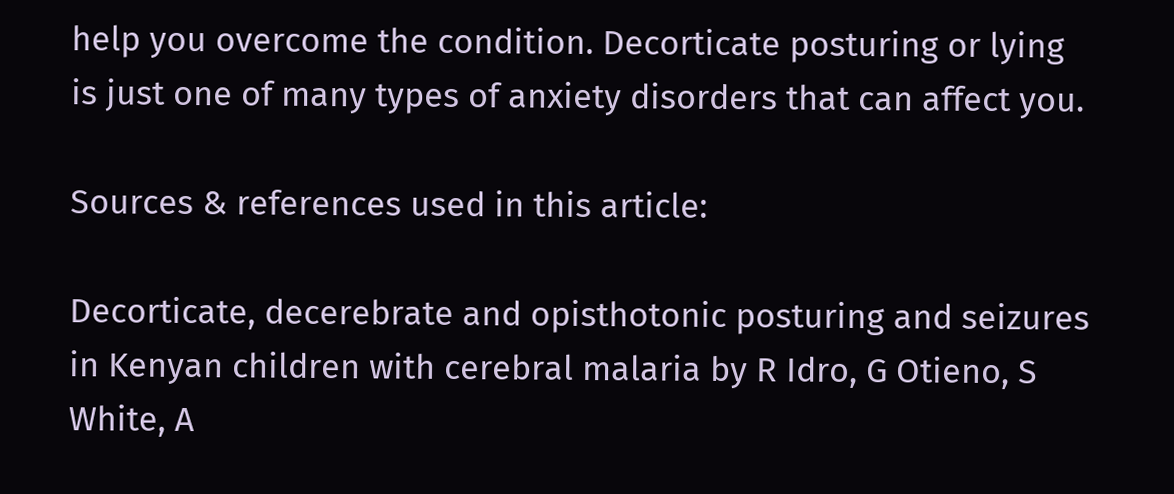help you overcome the condition. Decorticate posturing or lying is just one of many types of anxiety disorders that can affect you.

Sources & references used in this article:

Decorticate, decerebrate and opisthotonic posturing and seizures in Kenyan children with cerebral malaria by R Idro, G Otieno, S White, A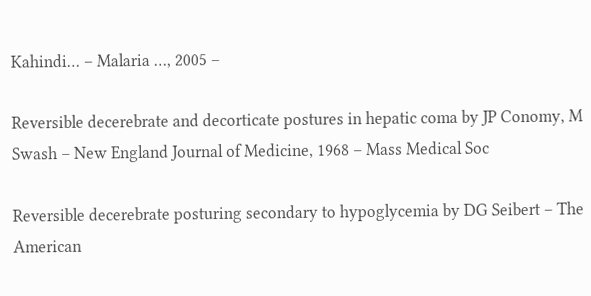Kahindi… – Malaria …, 2005 –

Reversible decerebrate and decorticate postures in hepatic coma by JP Conomy, M Swash – New England Journal of Medicine, 1968 – Mass Medical Soc

Reversible decerebrate posturing secondary to hypoglycemia by DG Seibert – The American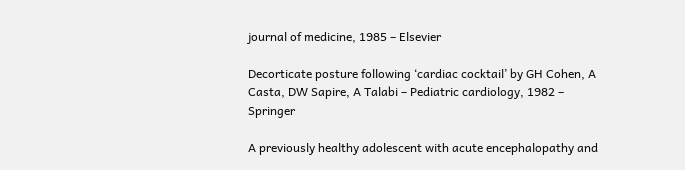journal of medicine, 1985 – Elsevier

Decorticate posture following ‘cardiac cocktail’ by GH Cohen, A Casta, DW Sapire, A Talabi – Pediatric cardiology, 1982 – Springer

A previously healthy adolescent with acute encephalopathy and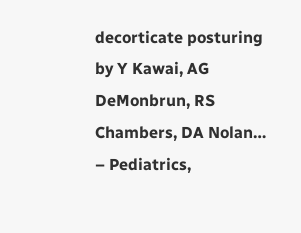decorticate posturing by Y Kawai, AG DeMonbrun, RS Chambers, DA Nolan… – Pediatrics,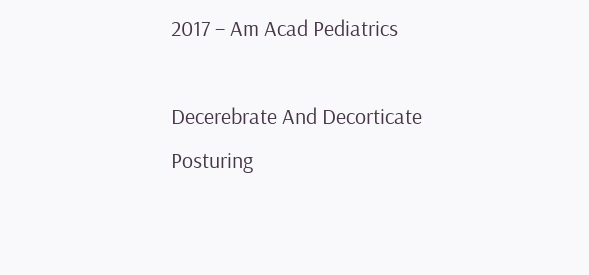2017 – Am Acad Pediatrics

Decerebrate And Decorticate Posturing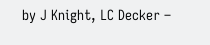by J Knight, LC Decker –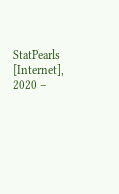StatPearls [Internet], 2020 –